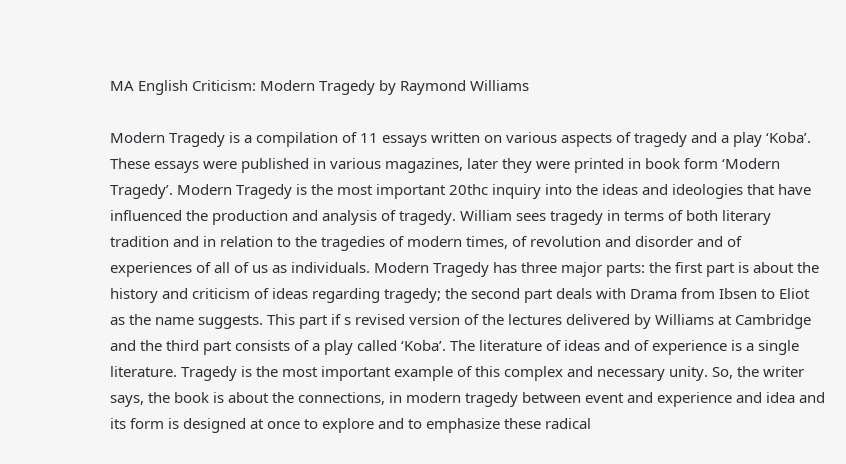MA English Criticism: Modern Tragedy by Raymond Williams

Modern Tragedy is a compilation of 11 essays written on various aspects of tragedy and a play ‘Koba’. These essays were published in various magazines, later they were printed in book form ‘Modern Tragedy’. Modern Tragedy is the most important 20thc inquiry into the ideas and ideologies that have influenced the production and analysis of tragedy. William sees tragedy in terms of both literary tradition and in relation to the tragedies of modern times, of revolution and disorder and of experiences of all of us as individuals. Modern Tragedy has three major parts: the first part is about the history and criticism of ideas regarding tragedy; the second part deals with Drama from Ibsen to Eliot as the name suggests. This part if s revised version of the lectures delivered by Williams at Cambridge and the third part consists of a play called ‘Koba’. The literature of ideas and of experience is a single literature. Tragedy is the most important example of this complex and necessary unity. So, the writer says, the book is about the connections, in modern tragedy between event and experience and idea and its form is designed at once to explore and to emphasize these radical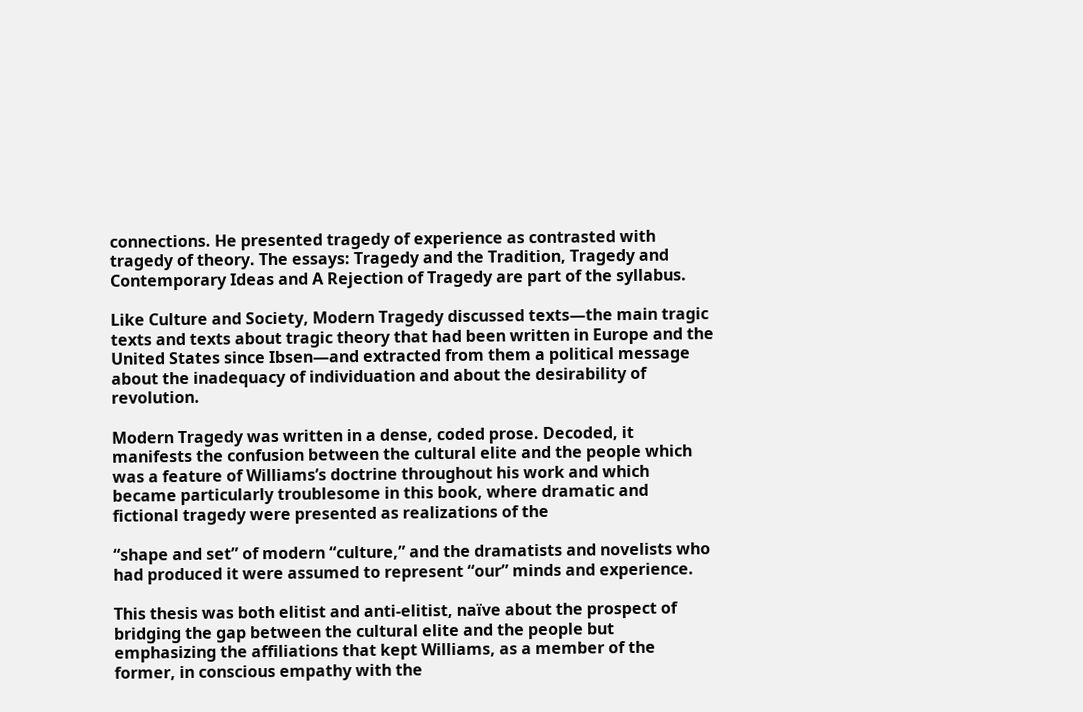connections. He presented tragedy of experience as contrasted with tragedy of theory. The essays: Tragedy and the Tradition, Tragedy and Contemporary Ideas and A Rejection of Tragedy are part of the syllabus.

Like Culture and Society, Modern Tragedy discussed texts—the main tragic texts and texts about tragic theory that had been written in Europe and the United States since Ibsen—and extracted from them a political message about the inadequacy of individuation and about the desirability of revolution.

Modern Tragedy was written in a dense, coded prose. Decoded, it manifests the confusion between the cultural elite and the people which was a feature of Williams’s doctrine throughout his work and which became particularly troublesome in this book, where dramatic and fictional tragedy were presented as realizations of the

“shape and set” of modern “culture,” and the dramatists and novelists who had produced it were assumed to represent “our” minds and experience.

This thesis was both elitist and anti-elitist, naïve about the prospect of bridging the gap between the cultural elite and the people but emphasizing the affiliations that kept Williams, as a member of the former, in conscious empathy with the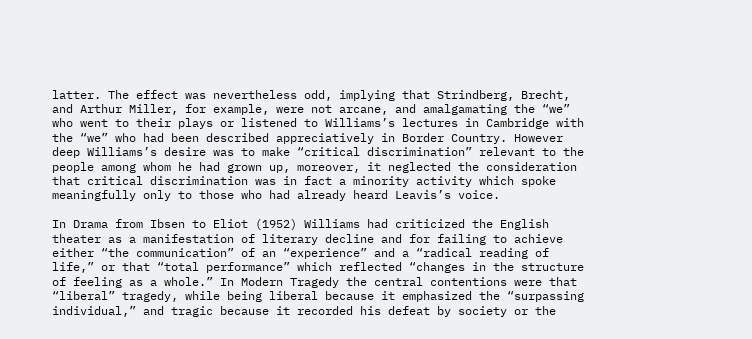latter. The effect was nevertheless odd, implying that Strindberg, Brecht, and Arthur Miller, for example, were not arcane, and amalgamating the “we” who went to their plays or listened to Williams’s lectures in Cambridge with the “we” who had been described appreciatively in Border Country. However deep Williams’s desire was to make “critical discrimination” relevant to the people among whom he had grown up, moreover, it neglected the consideration that critical discrimination was in fact a minority activity which spoke meaningfully only to those who had already heard Leavis’s voice.

In Drama from Ibsen to Eliot (1952) Williams had criticized the English theater as a manifestation of literary decline and for failing to achieve either “the communication” of an “experience” and a “radical reading of life,” or that “total performance” which reflected “changes in the structure of feeling as a whole.” In Modern Tragedy the central contentions were that “liberal” tragedy, while being liberal because it emphasized the “surpassing individual,” and tragic because it recorded his defeat by society or the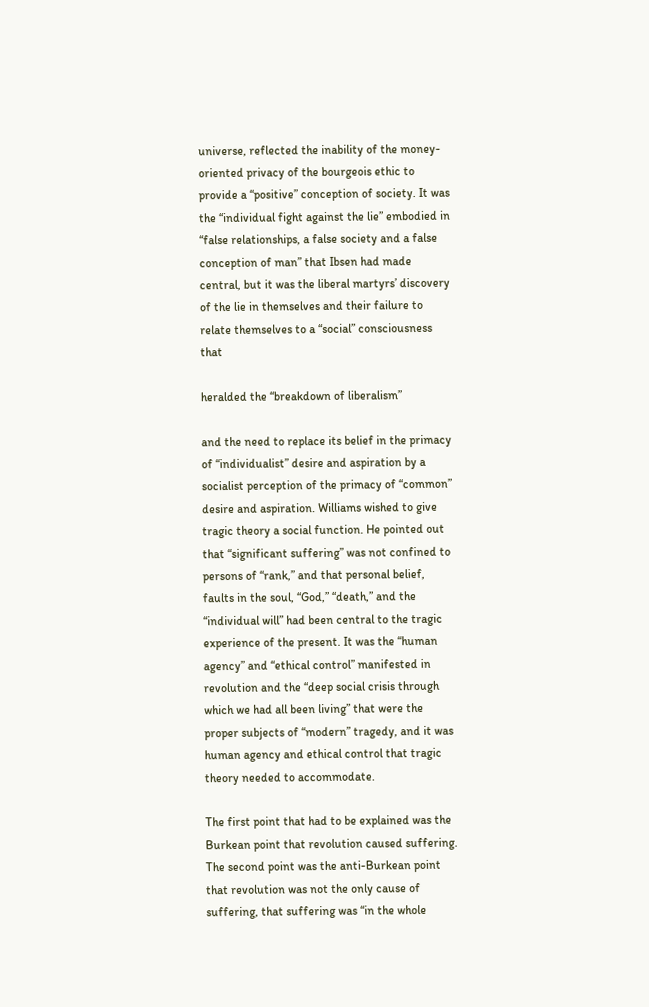universe, reflected the inability of the money-oriented privacy of the bourgeois ethic to provide a “positive” conception of society. It was the “individual fight against the lie” embodied in “false relationships, a false society and a false conception of man” that Ibsen had made central, but it was the liberal martyrs’ discovery of the lie in themselves and their failure to relate themselves to a “social” consciousness that

heralded the “breakdown of liberalism”

and the need to replace its belief in the primacy of “individualist” desire and aspiration by a socialist perception of the primacy of “common” desire and aspiration. Williams wished to give tragic theory a social function. He pointed out that “significant suffering” was not confined to persons of “rank,” and that personal belief, faults in the soul, “God,” “death,” and the “individual will” had been central to the tragic experience of the present. It was the “human agency” and “ethical control” manifested in revolution and the “deep social crisis through which we had all been living” that were the proper subjects of “modern” tragedy, and it was human agency and ethical control that tragic theory needed to accommodate.

The first point that had to be explained was the Burkean point that revolution caused suffering. The second point was the anti-Burkean point that revolution was not the only cause of suffering, that suffering was “in the whole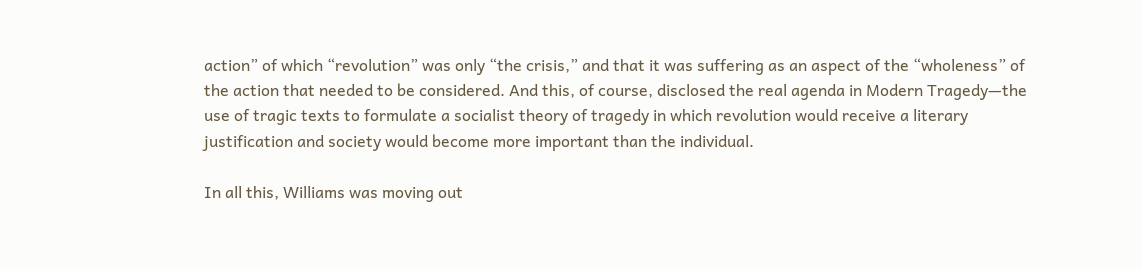action” of which “revolution” was only “the crisis,” and that it was suffering as an aspect of the “wholeness” of the action that needed to be considered. And this, of course, disclosed the real agenda in Modern Tragedy—the use of tragic texts to formulate a socialist theory of tragedy in which revolution would receive a literary justification and society would become more important than the individual.

In all this, Williams was moving out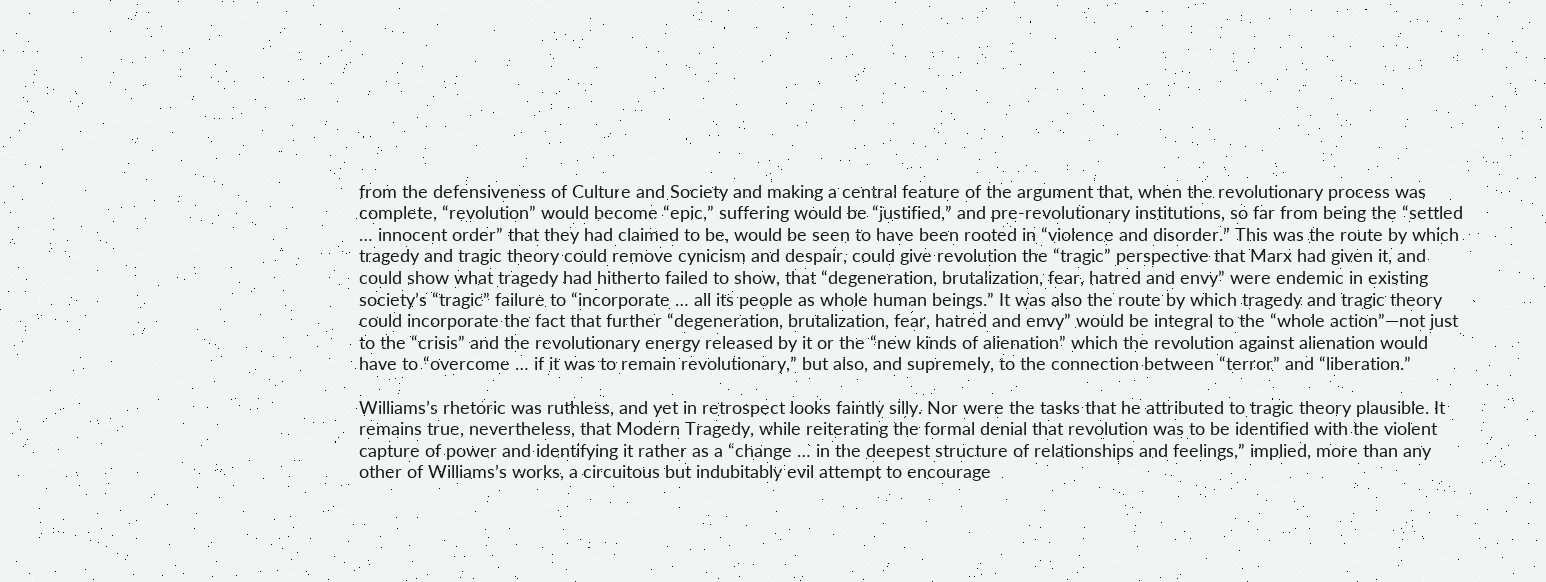from the defensiveness of Culture and Society and making a central feature of the argument that, when the revolutionary process was complete, “revolution” would become “epic,” suffering would be “justified,” and pre-revolutionary institutions, so far from being the “settled … innocent order” that they had claimed to be, would be seen to have been rooted in “violence and disorder.” This was the route by which tragedy and tragic theory could remove cynicism and despair, could give revolution the “tragic” perspective that Marx had given it, and could show what tragedy had hitherto failed to show, that “degeneration, brutalization, fear, hatred and envy” were endemic in existing society’s “tragic” failure to “incorporate … all its people as whole human beings.” It was also the route by which tragedy and tragic theory could incorporate the fact that further “degeneration, brutalization, fear, hatred and envy” would be integral to the “whole action”—not just to the “crisis” and the revolutionary energy released by it or the “new kinds of alienation” which the revolution against alienation would have to “overcome … if it was to remain revolutionary,” but also, and supremely, to the connection between “terror” and “liberation.”

Williams’s rhetoric was ruthless, and yet in retrospect looks faintly silly. Nor were the tasks that he attributed to tragic theory plausible. It remains true, nevertheless, that Modern Tragedy, while reiterating the formal denial that revolution was to be identified with the violent capture of power and identifying it rather as a “change … in the deepest structure of relationships and feelings,” implied, more than any other of Williams’s works, a circuitous but indubitably evil attempt to encourage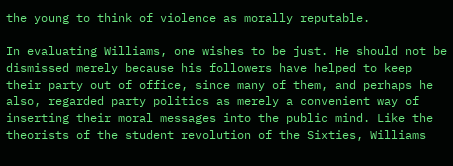the young to think of violence as morally reputable.

In evaluating Williams, one wishes to be just. He should not be dismissed merely because his followers have helped to keep their party out of office, since many of them, and perhaps he also, regarded party politics as merely a convenient way of inserting their moral messages into the public mind. Like the theorists of the student revolution of the Sixties, Williams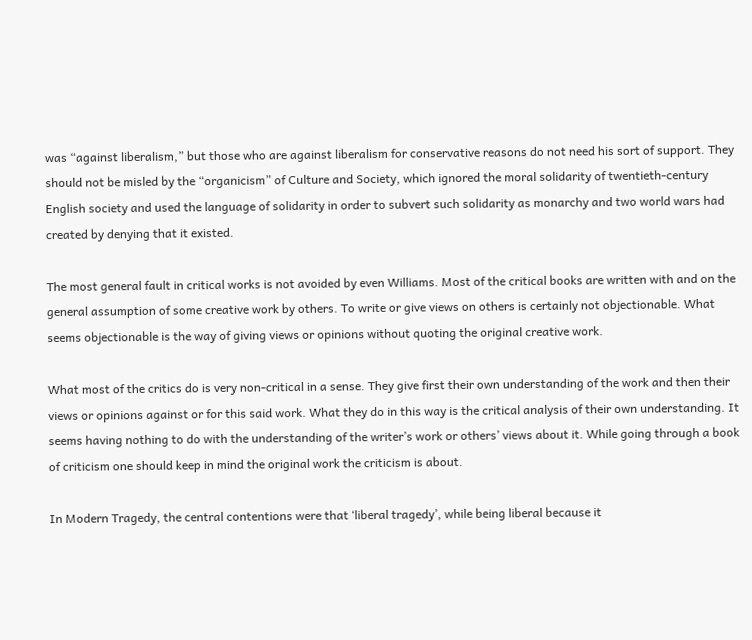was “against liberalism,” but those who are against liberalism for conservative reasons do not need his sort of support. They should not be misled by the “organicism” of Culture and Society, which ignored the moral solidarity of twentieth-century English society and used the language of solidarity in order to subvert such solidarity as monarchy and two world wars had created by denying that it existed.

The most general fault in critical works is not avoided by even Williams. Most of the critical books are written with and on the general assumption of some creative work by others. To write or give views on others is certainly not objectionable. What seems objectionable is the way of giving views or opinions without quoting the original creative work.

What most of the critics do is very non-critical in a sense. They give first their own understanding of the work and then their views or opinions against or for this said work. What they do in this way is the critical analysis of their own understanding. It seems having nothing to do with the understanding of the writer’s work or others’ views about it. While going through a book of criticism one should keep in mind the original work the criticism is about.

In Modern Tragedy, the central contentions were that ‘liberal tragedy’, while being liberal because it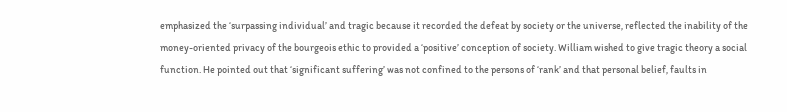emphasized the ‘surpassing individual’ and tragic because it recorded the defeat by society or the universe, reflected the inability of the money-oriented privacy of the bourgeois ethic to provided a ‘positive’ conception of society. William wished to give tragic theory a social function. He pointed out that ‘significant suffering’ was not confined to the persons of ‘rank’ and that personal belief, faults in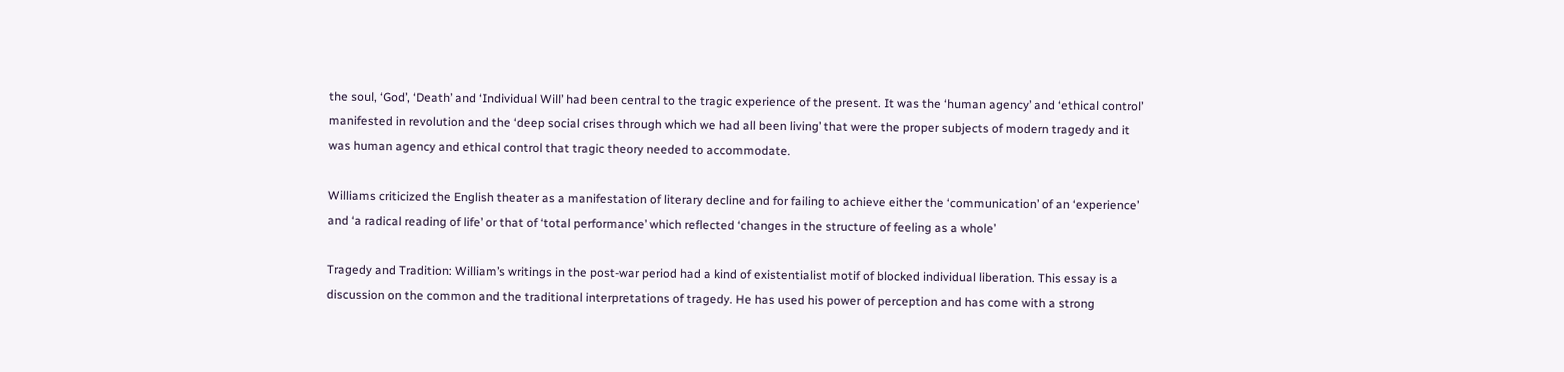the soul, ‘God’, ‘Death’ and ‘Individual Will’ had been central to the tragic experience of the present. It was the ‘human agency’ and ‘ethical control’ manifested in revolution and the ‘deep social crises through which we had all been living’ that were the proper subjects of modern tragedy and it was human agency and ethical control that tragic theory needed to accommodate.

Williams criticized the English theater as a manifestation of literary decline and for failing to achieve either the ‘communication’ of an ‘experience’ and ‘a radical reading of life’ or that of ‘total performance’ which reflected ‘changes in the structure of feeling as a whole’

Tragedy and Tradition: William’s writings in the post-war period had a kind of existentialist motif of blocked individual liberation. This essay is a discussion on the common and the traditional interpretations of tragedy. He has used his power of perception and has come with a strong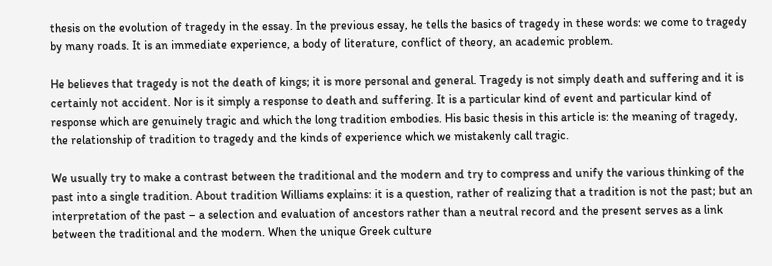thesis on the evolution of tragedy in the essay. In the previous essay, he tells the basics of tragedy in these words: we come to tragedy by many roads. It is an immediate experience, a body of literature, conflict of theory, an academic problem.

He believes that tragedy is not the death of kings; it is more personal and general. Tragedy is not simply death and suffering and it is certainly not accident. Nor is it simply a response to death and suffering. It is a particular kind of event and particular kind of response which are genuinely tragic and which the long tradition embodies. His basic thesis in this article is: the meaning of tragedy, the relationship of tradition to tragedy and the kinds of experience which we mistakenly call tragic.

We usually try to make a contrast between the traditional and the modern and try to compress and unify the various thinking of the past into a single tradition. About tradition Williams explains: it is a question, rather of realizing that a tradition is not the past; but an interpretation of the past – a selection and evaluation of ancestors rather than a neutral record and the present serves as a link between the traditional and the modern. When the unique Greek culture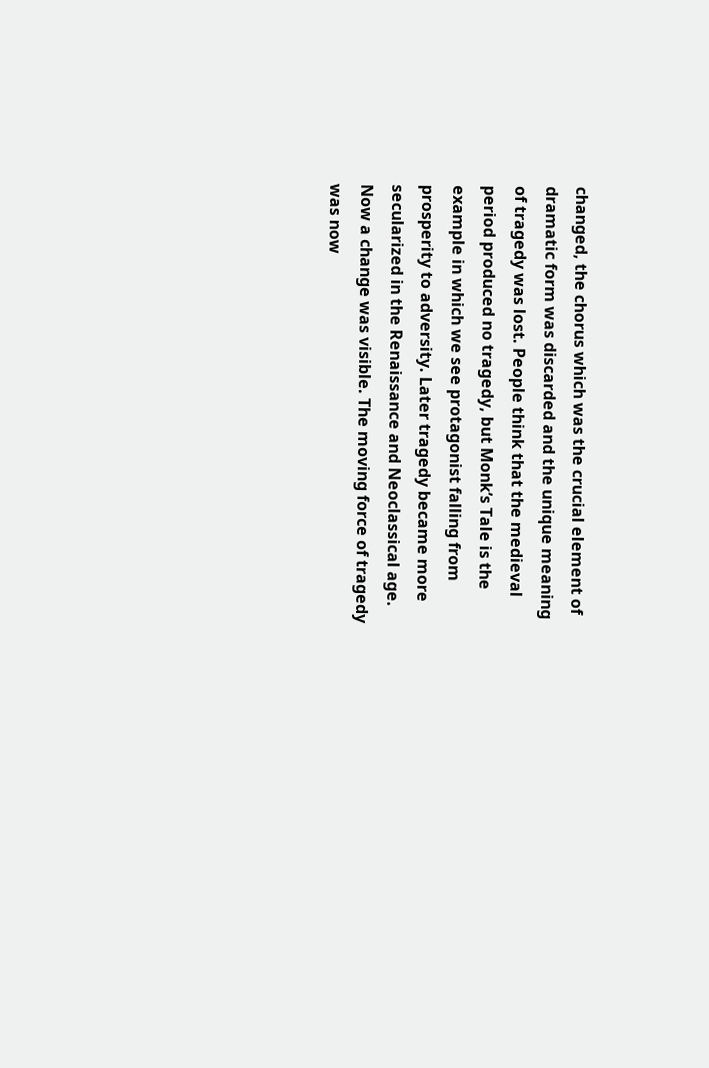changed, the chorus which was the crucial element of dramatic form was discarded and the unique meaning of tragedy was lost. People think that the medieval period produced no tragedy, but Monk’s Tale is the example in which we see protagonist falling from prosperity to adversity. Later tragedy became more secularized in the Renaissance and Neoclassical age. Now a change was visible. The moving force of tragedy was now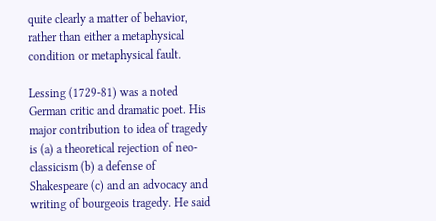quite clearly a matter of behavior, rather than either a metaphysical condition or metaphysical fault.

Lessing (1729-81) was a noted German critic and dramatic poet. His major contribution to idea of tragedy is (a) a theoretical rejection of neo-classicism (b) a defense of Shakespeare (c) and an advocacy and writing of bourgeois tragedy. He said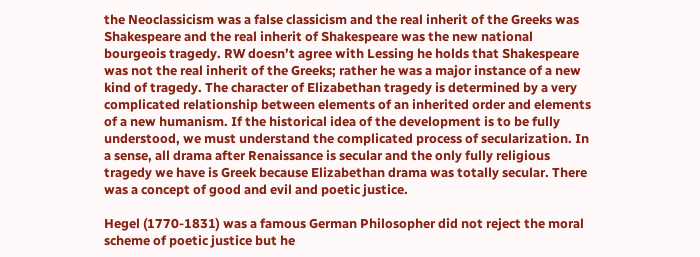the Neoclassicism was a false classicism and the real inherit of the Greeks was Shakespeare and the real inherit of Shakespeare was the new national bourgeois tragedy. RW doesn’t agree with Lessing he holds that Shakespeare was not the real inherit of the Greeks; rather he was a major instance of a new kind of tragedy. The character of Elizabethan tragedy is determined by a very complicated relationship between elements of an inherited order and elements of a new humanism. If the historical idea of the development is to be fully understood, we must understand the complicated process of secularization. In a sense, all drama after Renaissance is secular and the only fully religious tragedy we have is Greek because Elizabethan drama was totally secular. There was a concept of good and evil and poetic justice.

Hegel (1770-1831) was a famous German Philosopher did not reject the moral scheme of poetic justice but he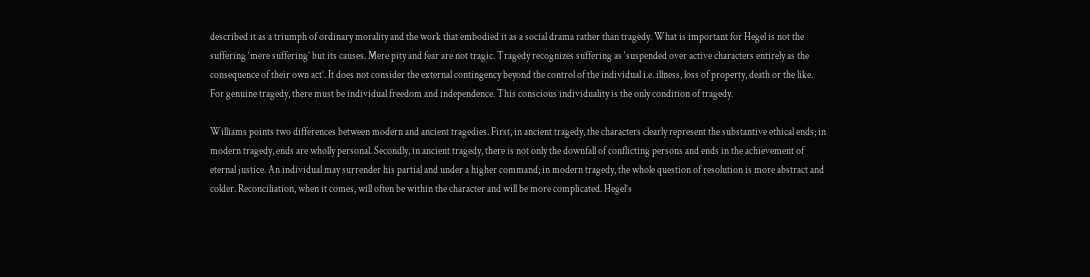described it as a triumph of ordinary morality and the work that embodied it as a social drama rather than tragedy. What is important for Hegel is not the suffering ‘mere suffering’ but its causes. Mere pity and fear are not tragic. Tragedy recognizes suffering as ‘suspended over active characters entirely as the consequence of their own act’. It does not consider the external contingency beyond the control of the individual i.e. illness, loss of property, death or the like. For genuine tragedy, there must be individual freedom and independence. This conscious individuality is the only condition of tragedy.

Williams points two differences between modern and ancient tragedies. First, in ancient tragedy, the characters clearly represent the substantive ethical ends; in modern tragedy, ends are wholly personal. Secondly, in ancient tragedy, there is not only the downfall of conflicting persons and ends in the achievement of eternal justice. An individual may surrender his partial and under a higher command; in modern tragedy, the whole question of resolution is more abstract and colder. Reconciliation, when it comes, will often be within the character and will be more complicated. Hegel’s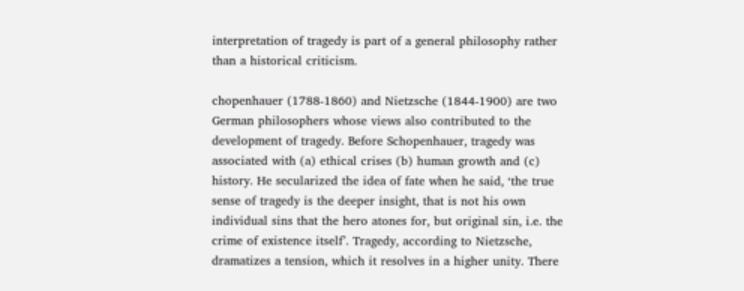interpretation of tragedy is part of a general philosophy rather than a historical criticism.

chopenhauer (1788-1860) and Nietzsche (1844-1900) are two German philosophers whose views also contributed to the development of tragedy. Before Schopenhauer, tragedy was associated with (a) ethical crises (b) human growth and (c) history. He secularized the idea of fate when he said, ‘the true sense of tragedy is the deeper insight, that is not his own individual sins that the hero atones for, but original sin, i.e. the crime of existence itself’. Tragedy, according to Nietzsche, dramatizes a tension, which it resolves in a higher unity. There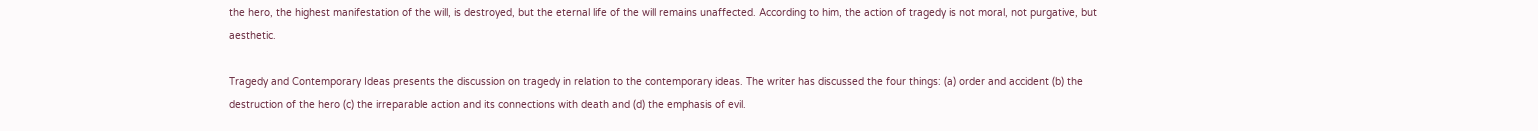the hero, the highest manifestation of the will, is destroyed, but the eternal life of the will remains unaffected. According to him, the action of tragedy is not moral, not purgative, but aesthetic.

Tragedy and Contemporary Ideas presents the discussion on tragedy in relation to the contemporary ideas. The writer has discussed the four things: (a) order and accident (b) the destruction of the hero (c) the irreparable action and its connections with death and (d) the emphasis of evil.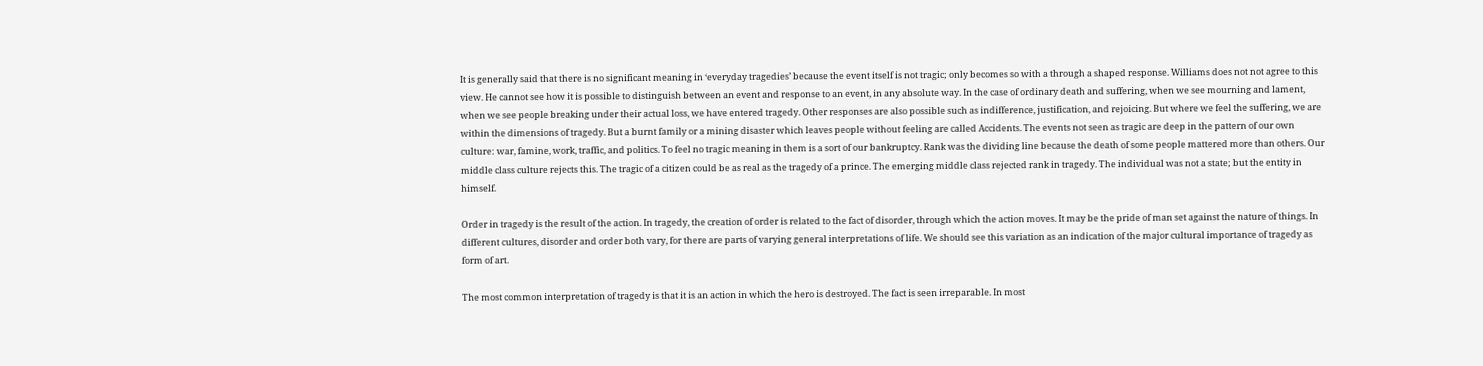It is generally said that there is no significant meaning in ‘everyday tragedies’ because the event itself is not tragic; only becomes so with a through a shaped response. Williams does not not agree to this view. He cannot see how it is possible to distinguish between an event and response to an event, in any absolute way. In the case of ordinary death and suffering, when we see mourning and lament, when we see people breaking under their actual loss, we have entered tragedy. Other responses are also possible such as indifference, justification, and rejoicing. But where we feel the suffering, we are within the dimensions of tragedy. But a burnt family or a mining disaster which leaves people without feeling are called Accidents. The events not seen as tragic are deep in the pattern of our own culture: war, famine, work, traffic, and politics. To feel no tragic meaning in them is a sort of our bankruptcy. Rank was the dividing line because the death of some people mattered more than others. Our middle class culture rejects this. The tragic of a citizen could be as real as the tragedy of a prince. The emerging middle class rejected rank in tragedy. The individual was not a state; but the entity in himself.

Order in tragedy is the result of the action. In tragedy, the creation of order is related to the fact of disorder, through which the action moves. It may be the pride of man set against the nature of things. In different cultures, disorder and order both vary, for there are parts of varying general interpretations of life. We should see this variation as an indication of the major cultural importance of tragedy as form of art.

The most common interpretation of tragedy is that it is an action in which the hero is destroyed. The fact is seen irreparable. In most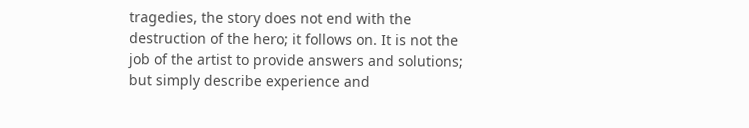tragedies, the story does not end with the destruction of the hero; it follows on. It is not the job of the artist to provide answers and solutions; but simply describe experience and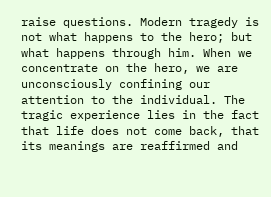raise questions. Modern tragedy is not what happens to the hero; but what happens through him. When we concentrate on the hero, we are unconsciously confining our attention to the individual. The tragic experience lies in the fact that life does not come back, that its meanings are reaffirmed and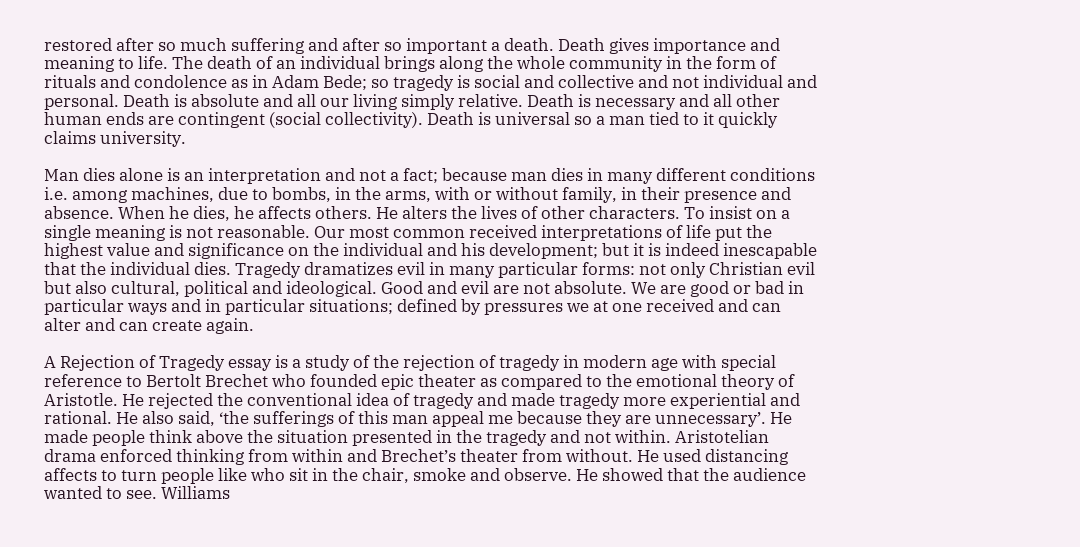restored after so much suffering and after so important a death. Death gives importance and meaning to life. The death of an individual brings along the whole community in the form of rituals and condolence as in Adam Bede; so tragedy is social and collective and not individual and personal. Death is absolute and all our living simply relative. Death is necessary and all other human ends are contingent (social collectivity). Death is universal so a man tied to it quickly claims university.

Man dies alone is an interpretation and not a fact; because man dies in many different conditions i.e. among machines, due to bombs, in the arms, with or without family, in their presence and absence. When he dies, he affects others. He alters the lives of other characters. To insist on a single meaning is not reasonable. Our most common received interpretations of life put the highest value and significance on the individual and his development; but it is indeed inescapable that the individual dies. Tragedy dramatizes evil in many particular forms: not only Christian evil but also cultural, political and ideological. Good and evil are not absolute. We are good or bad in particular ways and in particular situations; defined by pressures we at one received and can alter and can create again.

A Rejection of Tragedy essay is a study of the rejection of tragedy in modern age with special reference to Bertolt Brechet who founded epic theater as compared to the emotional theory of Aristotle. He rejected the conventional idea of tragedy and made tragedy more experiential and rational. He also said, ‘the sufferings of this man appeal me because they are unnecessary’. He made people think above the situation presented in the tragedy and not within. Aristotelian drama enforced thinking from within and Brechet’s theater from without. He used distancing affects to turn people like who sit in the chair, smoke and observe. He showed that the audience wanted to see. Williams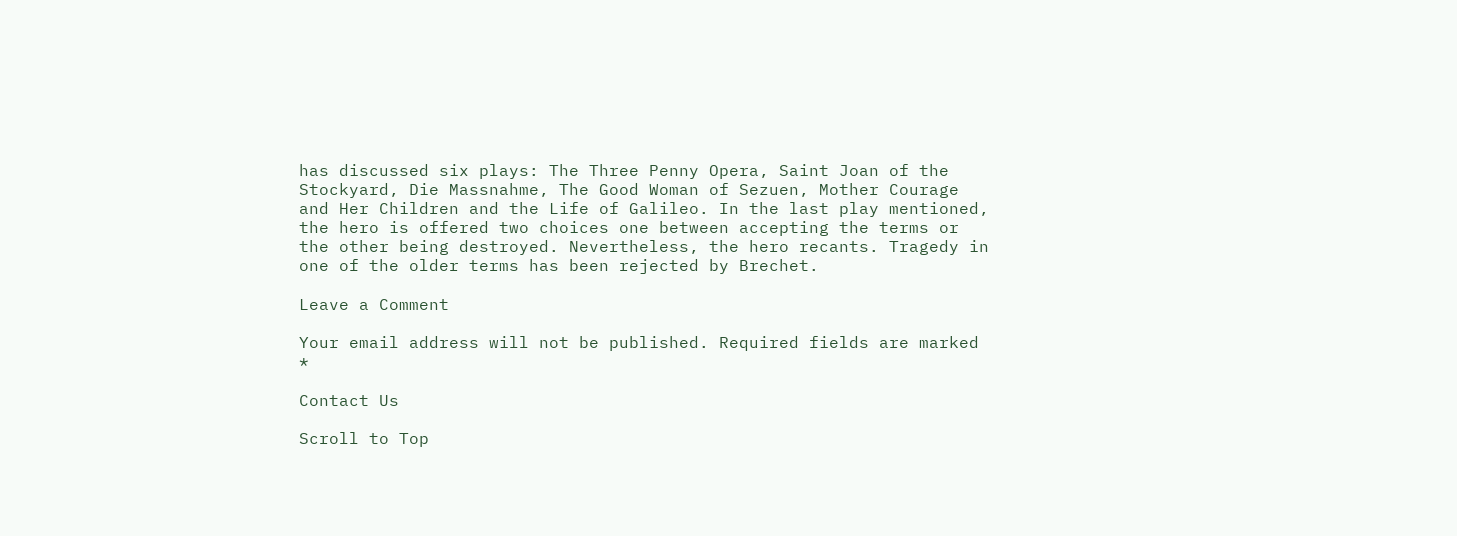has discussed six plays: The Three Penny Opera, Saint Joan of the Stockyard, Die Massnahme, The Good Woman of Sezuen, Mother Courage and Her Children and the Life of Galileo. In the last play mentioned, the hero is offered two choices one between accepting the terms or the other being destroyed. Nevertheless, the hero recants. Tragedy in one of the older terms has been rejected by Brechet.

Leave a Comment

Your email address will not be published. Required fields are marked *

Contact Us

Scroll to Top